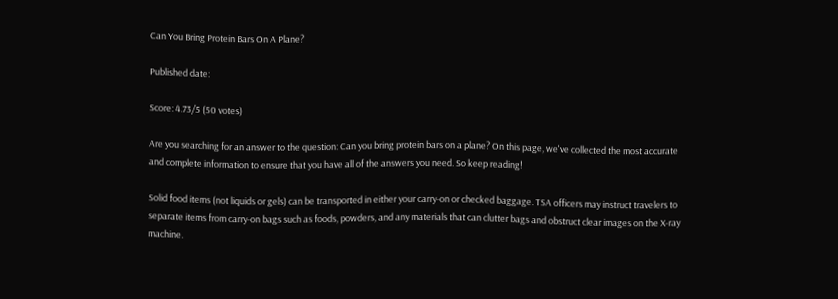Can You Bring Protein Bars On A Plane?

Published date:

Score: 4.73/5 (50 votes)

Are you searching for an answer to the question: Can you bring protein bars on a plane? On this page, we've collected the most accurate and complete information to ensure that you have all of the answers you need. So keep reading!

Solid food items (not liquids or gels) can be transported in either your carry-on or checked baggage. TSA officers may instruct travelers to separate items from carry-on bags such as foods, powders, and any materials that can clutter bags and obstruct clear images on the X-ray machine.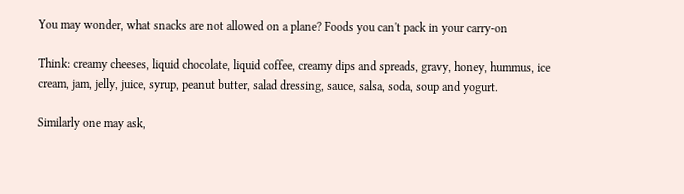You may wonder, what snacks are not allowed on a plane? Foods you can't pack in your carry-on

Think: creamy cheeses, liquid chocolate, liquid coffee, creamy dips and spreads, gravy, honey, hummus, ice cream, jam, jelly, juice, syrup, peanut butter, salad dressing, sauce, salsa, soda, soup and yogurt.

Similarly one may ask,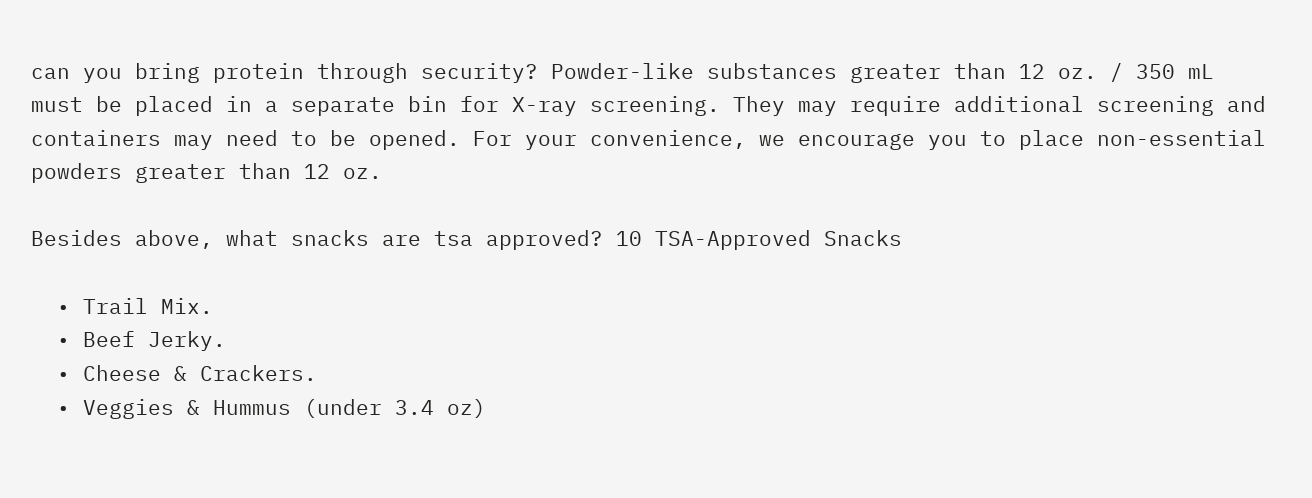can you bring protein through security? Powder-like substances greater than 12 oz. / 350 mL must be placed in a separate bin for X-ray screening. They may require additional screening and containers may need to be opened. For your convenience, we encourage you to place non-essential powders greater than 12 oz.

Besides above, what snacks are tsa approved? 10 TSA-Approved Snacks

  • Trail Mix.
  • Beef Jerky.
  • Cheese & Crackers.
  • Veggies & Hummus (under 3.4 oz)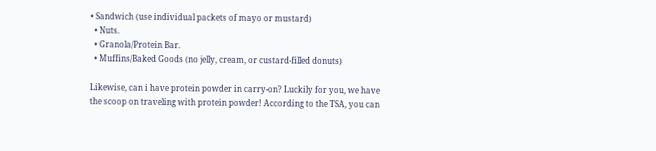• Sandwich (use individual packets of mayo or mustard)
  • Nuts.
  • Granola/Protein Bar.
  • Muffins/Baked Goods (no jelly, cream, or custard-filled donuts)

Likewise, can i have protein powder in carry-on? Luckily for you, we have the scoop on traveling with protein powder! According to the TSA, you can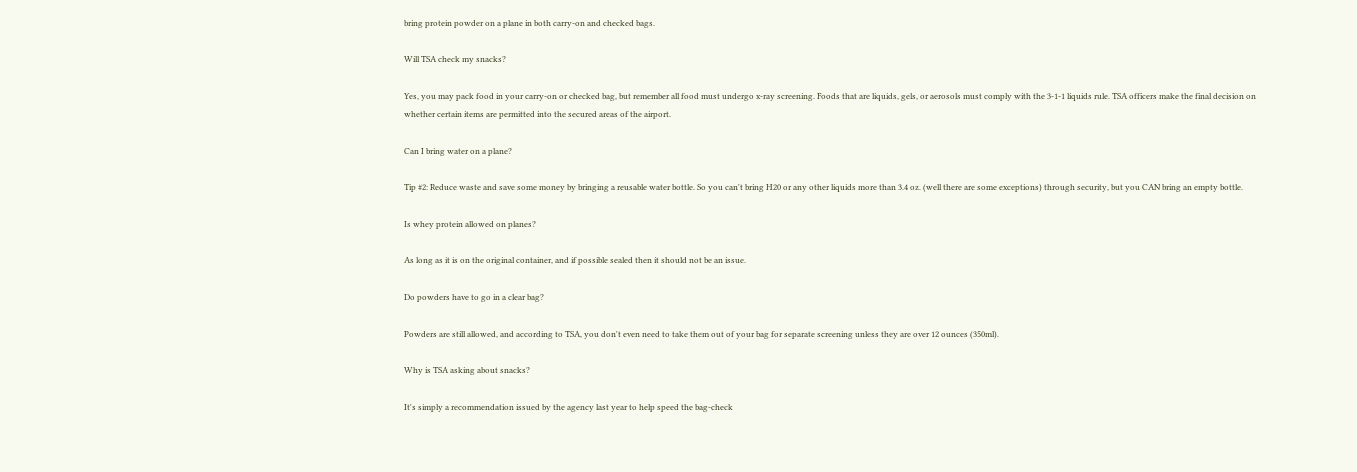bring protein powder on a plane in both carry-on and checked bags.

Will TSA check my snacks?

Yes, you may pack food in your carry-on or checked bag, but remember all food must undergo x-ray screening. Foods that are liquids, gels, or aerosols must comply with the 3-1-1 liquids rule. TSA officers make the final decision on whether certain items are permitted into the secured areas of the airport.

Can I bring water on a plane?

Tip #2: Reduce waste and save some money by bringing a reusable water bottle. So you can't bring H20 or any other liquids more than 3.4 oz. (well there are some exceptions) through security, but you CAN bring an empty bottle.

Is whey protein allowed on planes?

As long as it is on the original container, and if possible sealed then it should not be an issue.

Do powders have to go in a clear bag?

Powders are still allowed, and according to TSA, you don't even need to take them out of your bag for separate screening unless they are over 12 ounces (350ml).

Why is TSA asking about snacks?

It's simply a recommendation issued by the agency last year to help speed the bag-check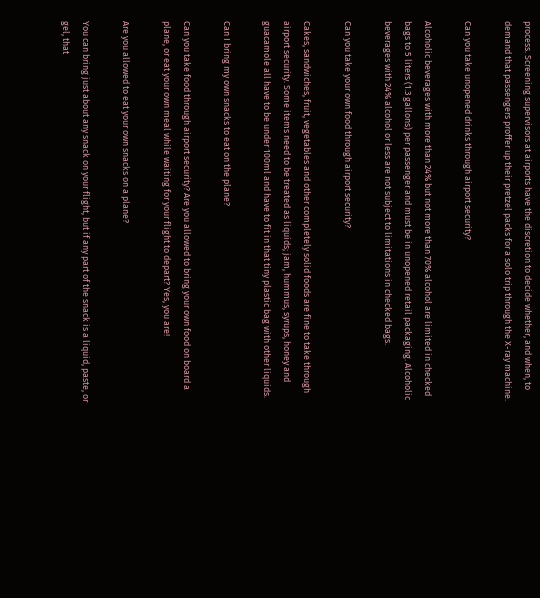process. Screening supervisors at airports have the discretion to decide whether, and when, to demand that passengers proffer up their pretzel packs for a solo trip through the X-ray machine.

Can you take unopened drinks through airport security?

Alcoholic beverages with more than 24% but not more than 70% alcohol are limited in checked bags to 5 liters (1.3 gallons) per passenger and must be in unopened retail packaging. Alcoholic beverages with 24% alcohol or less are not subject to limitations in checked bags.

Can you take your own food through airport security?

Cakes, sandwiches, fruit, vegetables and other completely solid foods are fine to take through airport security. Some items need to be treated as liquids; jam, hummus, syrups, honey and guacamole all have to be under 100ml and have to fit in that tiny plastic bag with other liquids.

Can I bring my own snacks to eat on the plane?

Can you take food through airport security? Are you allowed to bring your own food on board a plane, or eat your own meal while waiting for your flight to depart? Yes, you are!

Are you allowed to eat your own snacks on a plane?

You can bring just about any snack on your flight, but if any part of the snack is a liquid, paste, or gel, that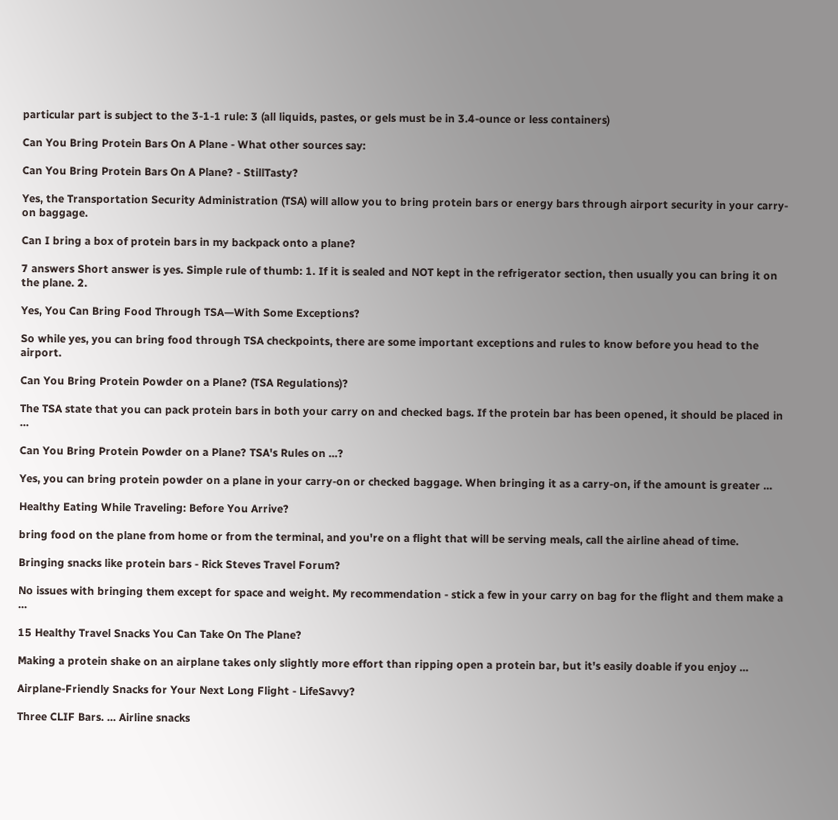particular part is subject to the 3-1-1 rule: 3 (all liquids, pastes, or gels must be in 3.4-ounce or less containers)

Can You Bring Protein Bars On A Plane - What other sources say:

Can You Bring Protein Bars On A Plane? - StillTasty?

Yes, the Transportation Security Administration (TSA) will allow you to bring protein bars or energy bars through airport security in your carry-on baggage.

Can I bring a box of protein bars in my backpack onto a plane?

7 answers Short answer is yes. Simple rule of thumb: 1. If it is sealed and NOT kept in the refrigerator section, then usually you can bring it on the plane. 2.

Yes, You Can Bring Food Through TSA—With Some Exceptions?

So while yes, you can bring food through TSA checkpoints, there are some important exceptions and rules to know before you head to the airport.

Can You Bring Protein Powder on a Plane? (TSA Regulations)?

The TSA state that you can pack protein bars in both your carry on and checked bags. If the protein bar has been opened, it should be placed in ...

Can You Bring Protein Powder on a Plane? TSA's Rules on ...?

Yes, you can bring protein powder on a plane in your carry-on or checked baggage. When bringing it as a carry-on, if the amount is greater ...

Healthy Eating While Traveling: Before You Arrive?

bring food on the plane from home or from the terminal, and you're on a flight that will be serving meals, call the airline ahead of time.

Bringing snacks like protein bars - Rick Steves Travel Forum?

No issues with bringing them except for space and weight. My recommendation - stick a few in your carry on bag for the flight and them make a ...

15 Healthy Travel Snacks You Can Take On The Plane?

Making a protein shake on an airplane takes only slightly more effort than ripping open a protein bar, but it's easily doable if you enjoy ...

Airplane-Friendly Snacks for Your Next Long Flight - LifeSavvy?

Three CLIF Bars. ... Airline snacks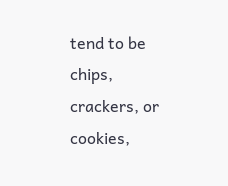tend to be chips, crackers, or cookies,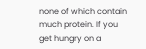none of which contain much protein. If you get hungry on a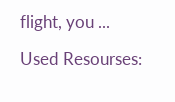flight, you ...

Used Resourses: